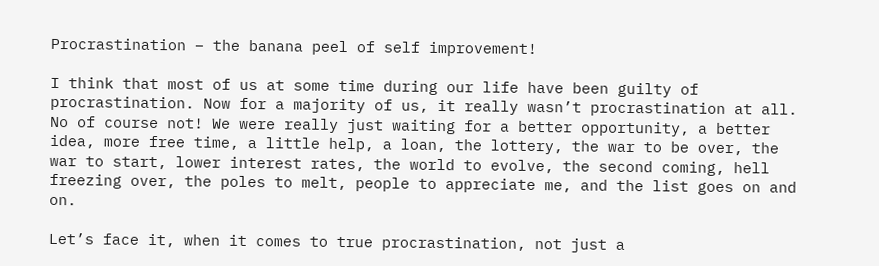Procrastination – the banana peel of self improvement!

I think that most of us at some time during our life have been guilty of procrastination. Now for a majority of us, it really wasn’t procrastination at all. No of course not! We were really just waiting for a better opportunity, a better idea, more free time, a little help, a loan, the lottery, the war to be over, the war to start, lower interest rates, the world to evolve, the second coming, hell freezing over, the poles to melt, people to appreciate me, and the list goes on and on.

Let’s face it, when it comes to true procrastination, not just a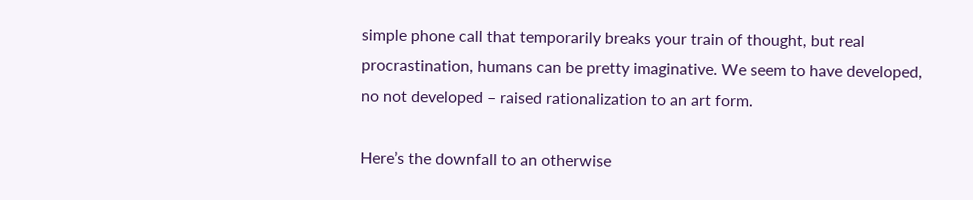simple phone call that temporarily breaks your train of thought, but real procrastination, humans can be pretty imaginative. We seem to have developed, no not developed – raised rationalization to an art form.

Here’s the downfall to an otherwise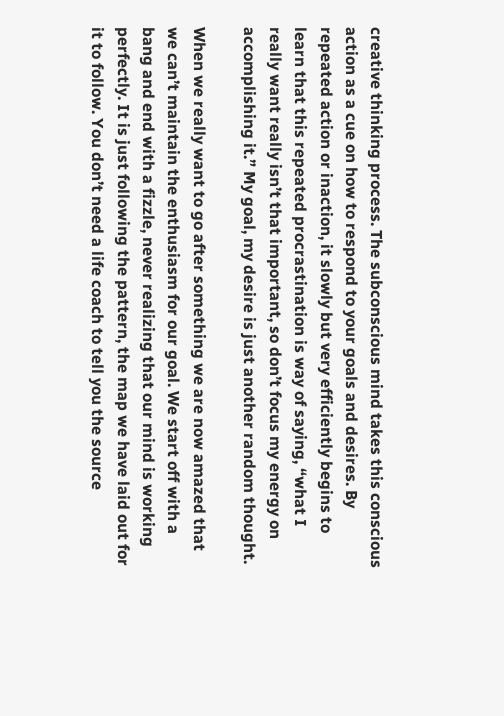creative thinking process. The subconscious mind takes this conscious action as a cue on how to respond to your goals and desires. By repeated action or inaction, it slowly but very efficiently begins to learn that this repeated procrastination is way of saying, “what I really want really isn’t that important, so don’t focus my energy on accomplishing it.” My goal, my desire is just another random thought.

When we really want to go after something we are now amazed that we can’t maintain the enthusiasm for our goal. We start off with a bang and end with a fizzle, never realizing that our mind is working perfectly. It is just following the pattern, the map we have laid out for it to follow. You don’t need a life coach to tell you the source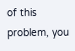of this problem, you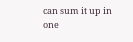can sum it up in one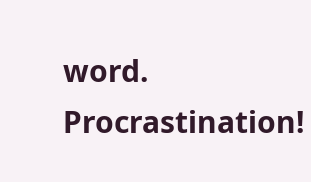word. Procrastination!